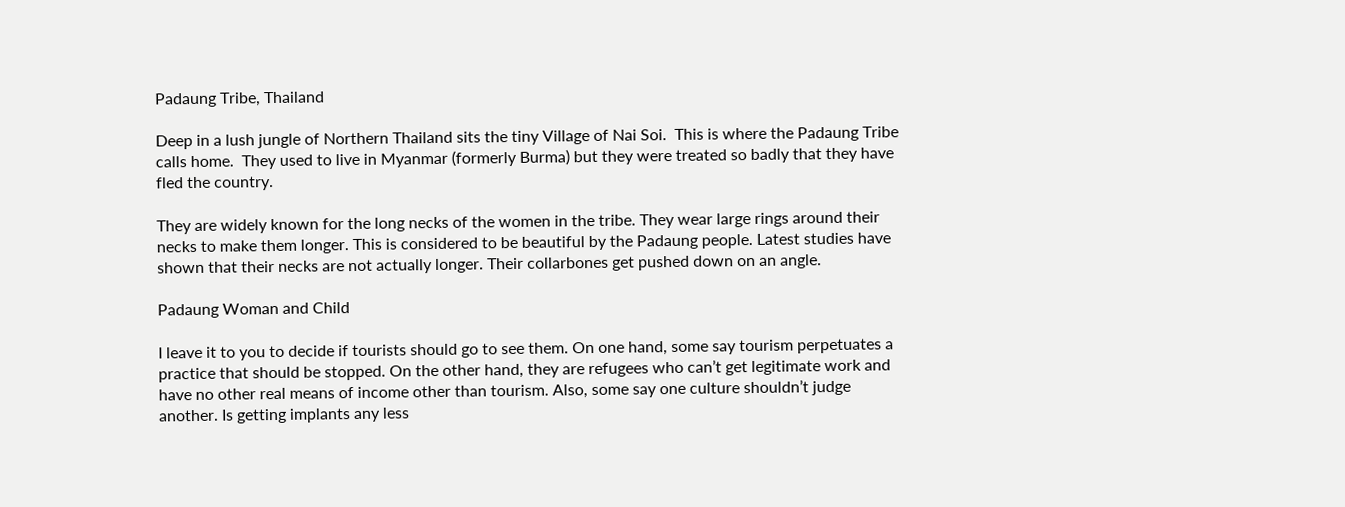Padaung Tribe, Thailand

Deep in a lush jungle of Northern Thailand sits the tiny Village of Nai Soi.  This is where the Padaung Tribe calls home.  They used to live in Myanmar (formerly Burma) but they were treated so badly that they have fled the country.

They are widely known for the long necks of the women in the tribe. They wear large rings around their necks to make them longer. This is considered to be beautiful by the Padaung people. Latest studies have shown that their necks are not actually longer. Their collarbones get pushed down on an angle.

Padaung Woman and Child

I leave it to you to decide if tourists should go to see them. On one hand, some say tourism perpetuates a practice that should be stopped. On the other hand, they are refugees who can’t get legitimate work and have no other real means of income other than tourism. Also, some say one culture shouldn’t judge another. Is getting implants any less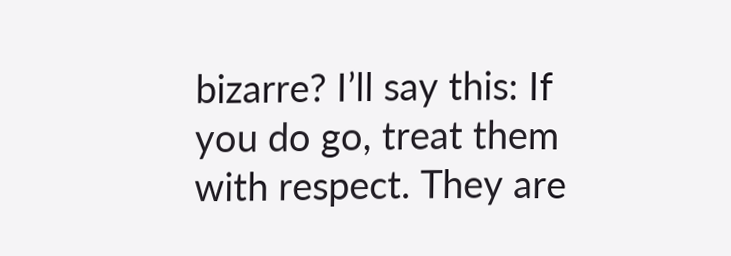bizarre? I’ll say this: If you do go, treat them with respect. They are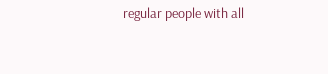regular people with all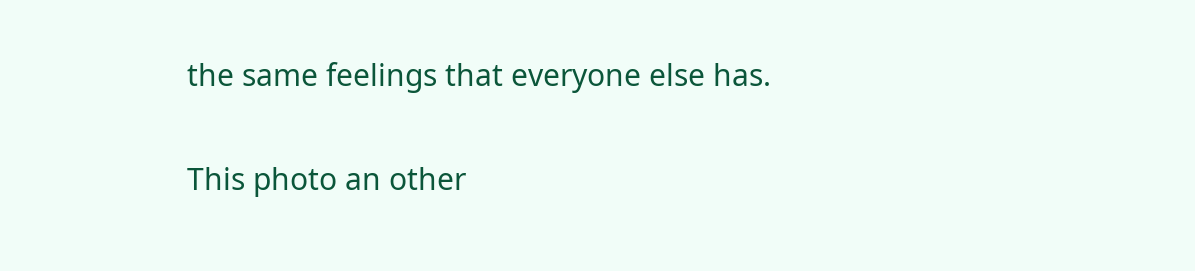the same feelings that everyone else has.

This photo an other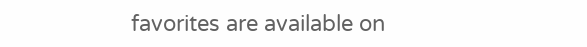favorites are available on